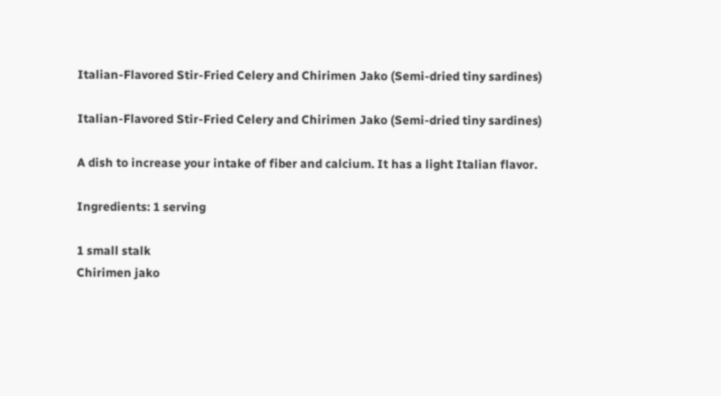Italian-Flavored Stir-Fried Celery and Chirimen Jako (Semi-dried tiny sardines)

Italian-Flavored Stir-Fried Celery and Chirimen Jako (Semi-dried tiny sardines)

A dish to increase your intake of fiber and calcium. It has a light Italian flavor.

Ingredients: 1 serving

1 small stalk
Chirimen jako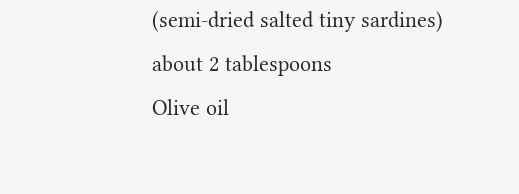(semi-dried salted tiny sardines)
about 2 tablespoons
Olive oil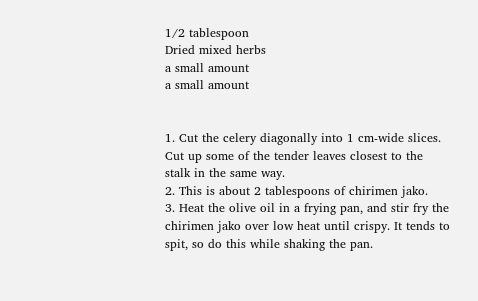1/2 tablespoon
Dried mixed herbs
a small amount
a small amount


1. Cut the celery diagonally into 1 cm-wide slices. Cut up some of the tender leaves closest to the stalk in the same way.
2. This is about 2 tablespoons of chirimen jako.
3. Heat the olive oil in a frying pan, and stir fry the chirimen jako over low heat until crispy. It tends to spit, so do this while shaking the pan.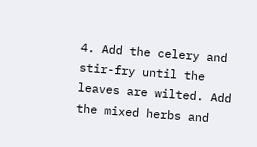4. Add the celery and stir-fry until the leaves are wilted. Add the mixed herbs and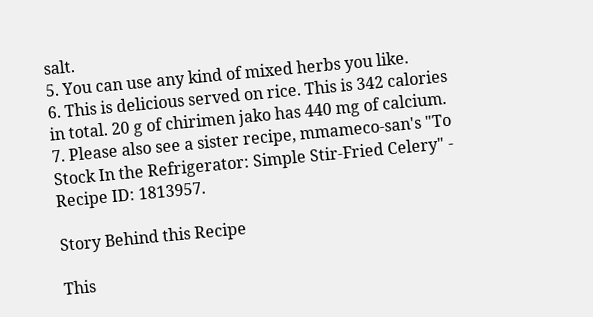salt.
5. You can use any kind of mixed herbs you like.
6. This is delicious served on rice. This is 342 calories in total. 20 g of chirimen jako has 440 mg of calcium.
7. Please also see a sister recipe, mmameco-san's "To Stock In the Refrigerator: Simple Stir-Fried Celery" - Recipe ID: 1813957.

Story Behind this Recipe

This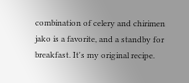combination of celery and chirimen jako is a favorite, and a standby for breakfast. It's my original recipe.